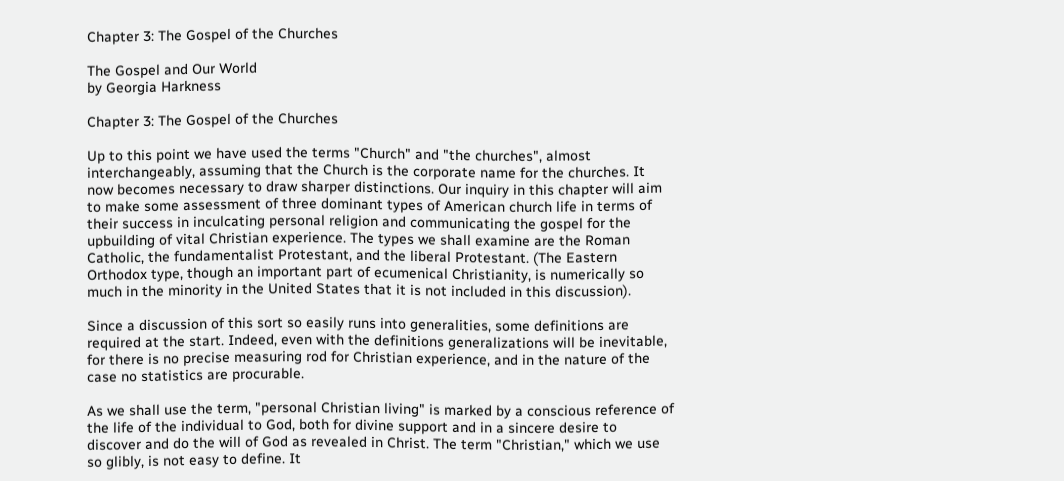Chapter 3: The Gospel of the Churches

The Gospel and Our World
by Georgia Harkness

Chapter 3: The Gospel of the Churches

Up to this point we have used the terms "Church" and "the churches", almost interchangeably, assuming that the Church is the corporate name for the churches. It now becomes necessary to draw sharper distinctions. Our inquiry in this chapter will aim to make some assessment of three dominant types of American church life in terms of their success in inculcating personal religion and communicating the gospel for the upbuilding of vital Christian experience. The types we shall examine are the Roman Catholic, the fundamentalist Protestant, and the liberal Protestant. (The Eastern Orthodox type, though an important part of ecumenical Christianity, is numerically so much in the minority in the United States that it is not included in this discussion).

Since a discussion of this sort so easily runs into generalities, some definitions are required at the start. Indeed, even with the definitions generalizations will be inevitable, for there is no precise measuring rod for Christian experience, and in the nature of the case no statistics are procurable.

As we shall use the term, "personal Christian living" is marked by a conscious reference of the life of the individual to God, both for divine support and in a sincere desire to discover and do the will of God as revealed in Christ. The term "Christian," which we use so glibly, is not easy to define. It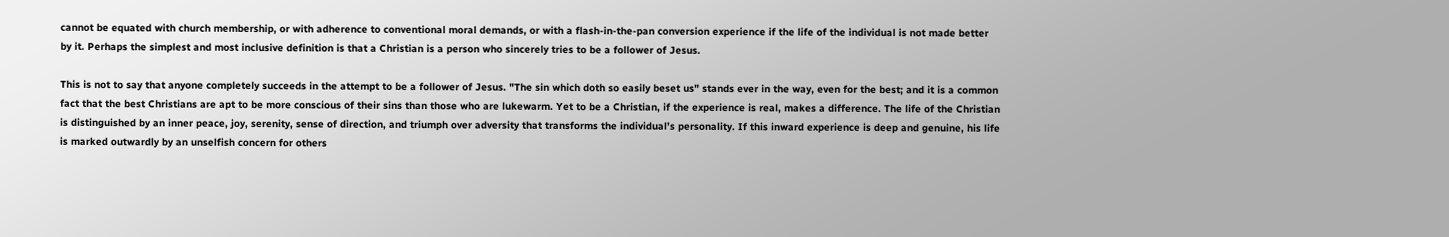cannot be equated with church membership, or with adherence to conventional moral demands, or with a flash-in-the-pan conversion experience if the life of the individual is not made better by it. Perhaps the simplest and most inclusive definition is that a Christian is a person who sincerely tries to be a follower of Jesus.

This is not to say that anyone completely succeeds in the attempt to be a follower of Jesus. "The sin which doth so easily beset us" stands ever in the way, even for the best; and it is a common fact that the best Christians are apt to be more conscious of their sins than those who are lukewarm. Yet to be a Christian, if the experience is real, makes a difference. The life of the Christian is distinguished by an inner peace, joy, serenity, sense of direction, and triumph over adversity that transforms the individual’s personality. If this inward experience is deep and genuine, his life is marked outwardly by an unselfish concern for others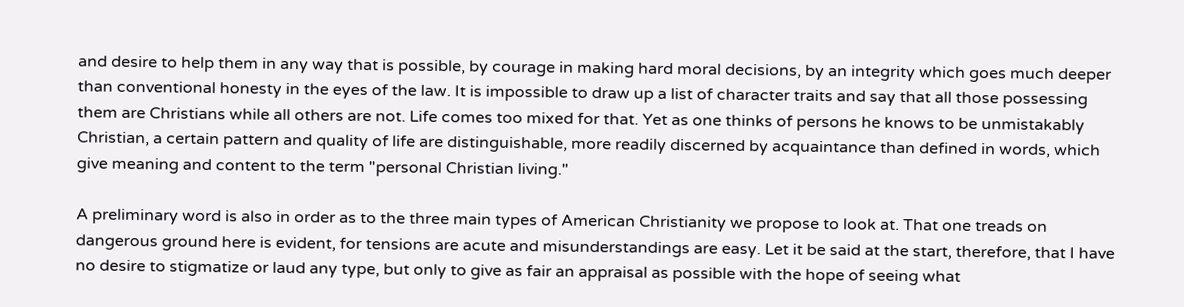and desire to help them in any way that is possible, by courage in making hard moral decisions, by an integrity which goes much deeper than conventional honesty in the eyes of the law. It is impossible to draw up a list of character traits and say that all those possessing them are Christians while all others are not. Life comes too mixed for that. Yet as one thinks of persons he knows to be unmistakably Christian, a certain pattern and quality of life are distinguishable, more readily discerned by acquaintance than defined in words, which give meaning and content to the term "personal Christian living."

A preliminary word is also in order as to the three main types of American Christianity we propose to look at. That one treads on dangerous ground here is evident, for tensions are acute and misunderstandings are easy. Let it be said at the start, therefore, that I have no desire to stigmatize or laud any type, but only to give as fair an appraisal as possible with the hope of seeing what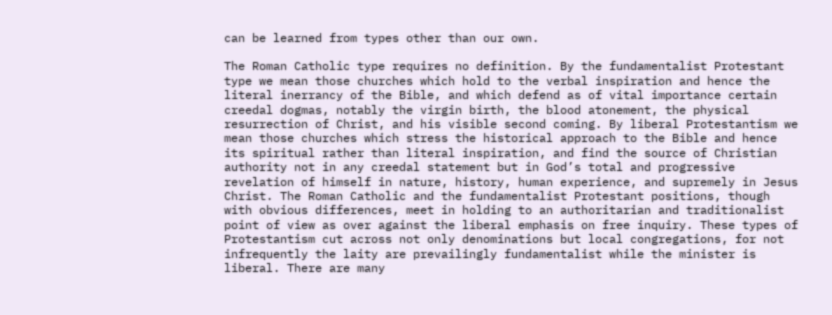can be learned from types other than our own.

The Roman Catholic type requires no definition. By the fundamentalist Protestant type we mean those churches which hold to the verbal inspiration and hence the literal inerrancy of the Bible, and which defend as of vital importance certain creedal dogmas, notably the virgin birth, the blood atonement, the physical resurrection of Christ, and his visible second coming. By liberal Protestantism we mean those churches which stress the historical approach to the Bible and hence its spiritual rather than literal inspiration, and find the source of Christian authority not in any creedal statement but in God’s total and progressive revelation of himself in nature, history, human experience, and supremely in Jesus Christ. The Roman Catholic and the fundamentalist Protestant positions, though with obvious differences, meet in holding to an authoritarian and traditionalist point of view as over against the liberal emphasis on free inquiry. These types of Protestantism cut across not only denominations but local congregations, for not infrequently the laity are prevailingly fundamentalist while the minister is liberal. There are many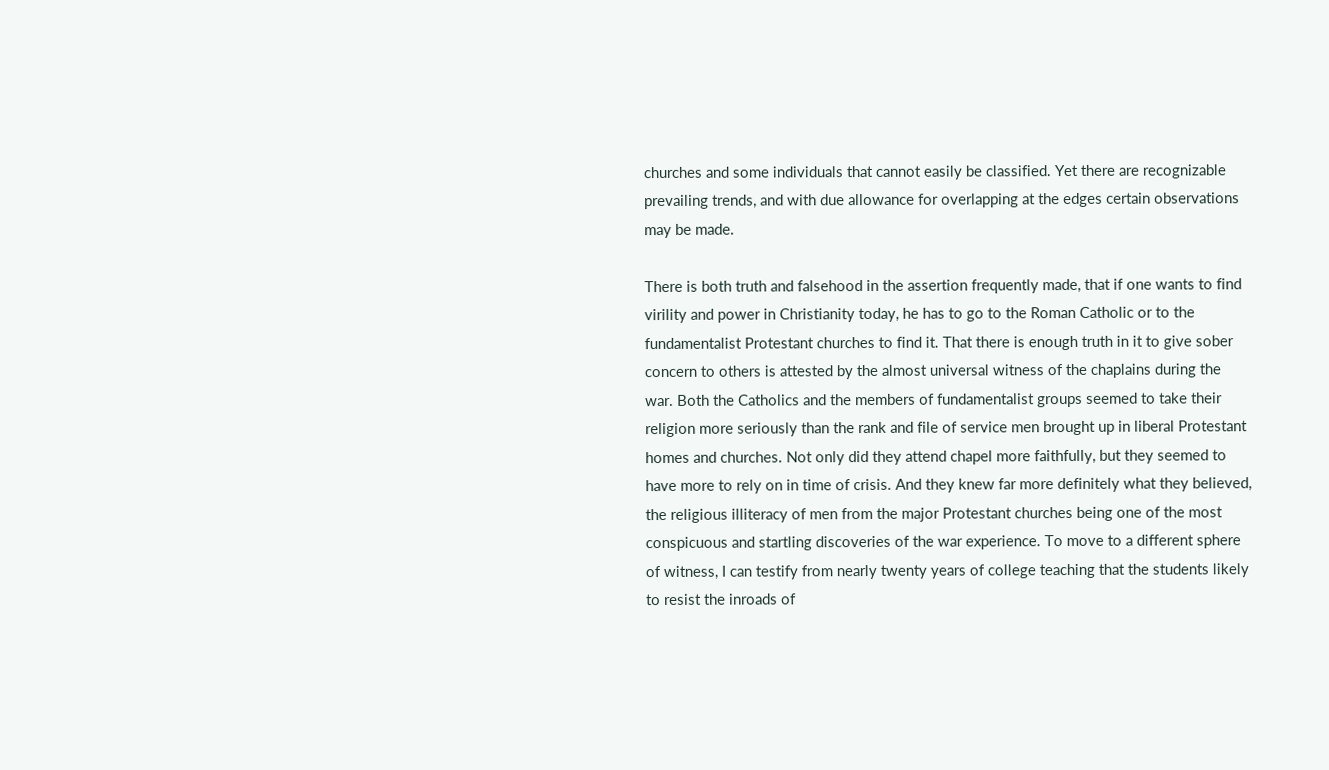churches and some individuals that cannot easily be classified. Yet there are recognizable prevailing trends, and with due allowance for overlapping at the edges certain observations may be made.

There is both truth and falsehood in the assertion frequently made, that if one wants to find virility and power in Christianity today, he has to go to the Roman Catholic or to the fundamentalist Protestant churches to find it. That there is enough truth in it to give sober concern to others is attested by the almost universal witness of the chaplains during the war. Both the Catholics and the members of fundamentalist groups seemed to take their religion more seriously than the rank and file of service men brought up in liberal Protestant homes and churches. Not only did they attend chapel more faithfully, but they seemed to have more to rely on in time of crisis. And they knew far more definitely what they believed, the religious illiteracy of men from the major Protestant churches being one of the most conspicuous and startling discoveries of the war experience. To move to a different sphere of witness, I can testify from nearly twenty years of college teaching that the students likely to resist the inroads of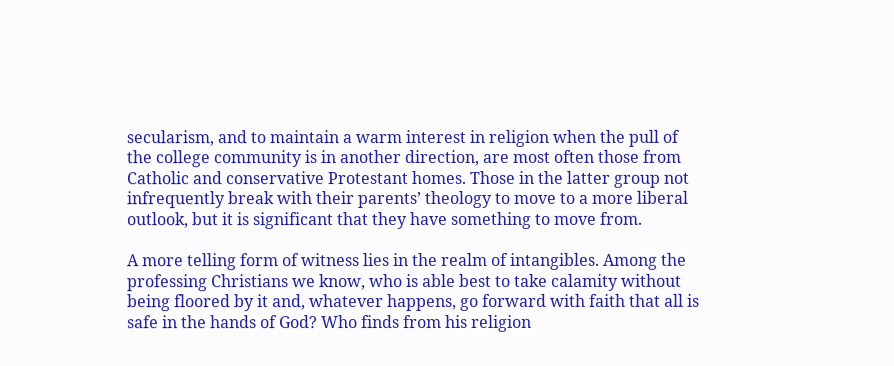secularism, and to maintain a warm interest in religion when the pull of the college community is in another direction, are most often those from Catholic and conservative Protestant homes. Those in the latter group not infrequently break with their parents’ theology to move to a more liberal outlook, but it is significant that they have something to move from.

A more telling form of witness lies in the realm of intangibles. Among the professing Christians we know, who is able best to take calamity without being floored by it and, whatever happens, go forward with faith that all is safe in the hands of God? Who finds from his religion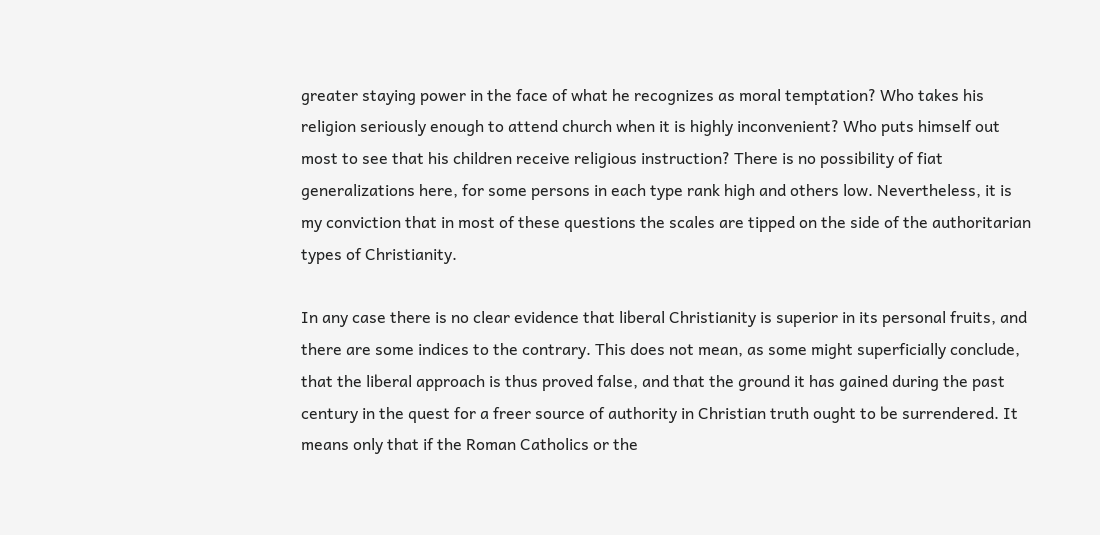greater staying power in the face of what he recognizes as moral temptation? Who takes his religion seriously enough to attend church when it is highly inconvenient? Who puts himself out most to see that his children receive religious instruction? There is no possibility of fiat generalizations here, for some persons in each type rank high and others low. Nevertheless, it is my conviction that in most of these questions the scales are tipped on the side of the authoritarian types of Christianity.

In any case there is no clear evidence that liberal Christianity is superior in its personal fruits, and there are some indices to the contrary. This does not mean, as some might superficially conclude, that the liberal approach is thus proved false, and that the ground it has gained during the past century in the quest for a freer source of authority in Christian truth ought to be surrendered. It means only that if the Roman Catholics or the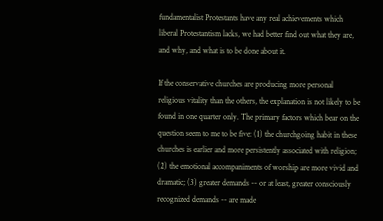fundamentalist Protestants have any real achievements which liberal Protestantism lacks, we had better find out what they are, and why, and what is to be done about it.

If the conservative churches are producing more personal religious vitality than the others, the explanation is not likely to be found in one quarter only. The primary factors which bear on the question seem to me to be five: (1) the churchgoing habit in these churches is earlier and more persistently associated with religion; (2) the emotional accompaniments of worship are more vivid and dramatic; (3) greater demands -- or at least, greater consciously recognized demands -- are made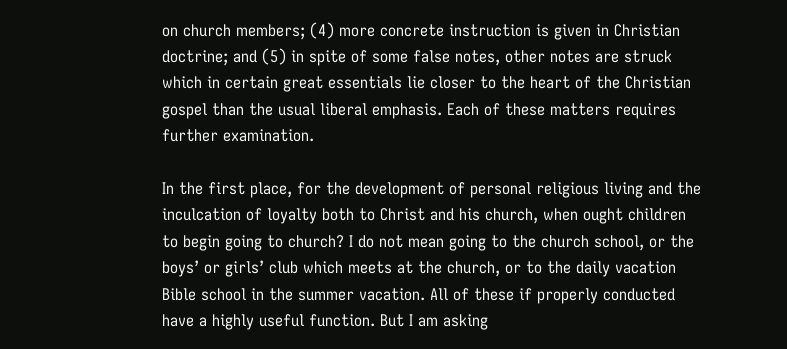on church members; (4) more concrete instruction is given in Christian doctrine; and (5) in spite of some false notes, other notes are struck which in certain great essentials lie closer to the heart of the Christian gospel than the usual liberal emphasis. Each of these matters requires further examination.

In the first place, for the development of personal religious living and the inculcation of loyalty both to Christ and his church, when ought children to begin going to church? I do not mean going to the church school, or the boys’ or girls’ club which meets at the church, or to the daily vacation Bible school in the summer vacation. All of these if properly conducted have a highly useful function. But I am asking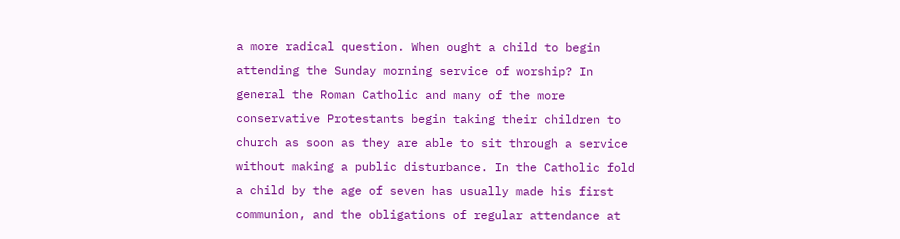a more radical question. When ought a child to begin attending the Sunday morning service of worship? In general the Roman Catholic and many of the more conservative Protestants begin taking their children to church as soon as they are able to sit through a service without making a public disturbance. In the Catholic fold a child by the age of seven has usually made his first communion, and the obligations of regular attendance at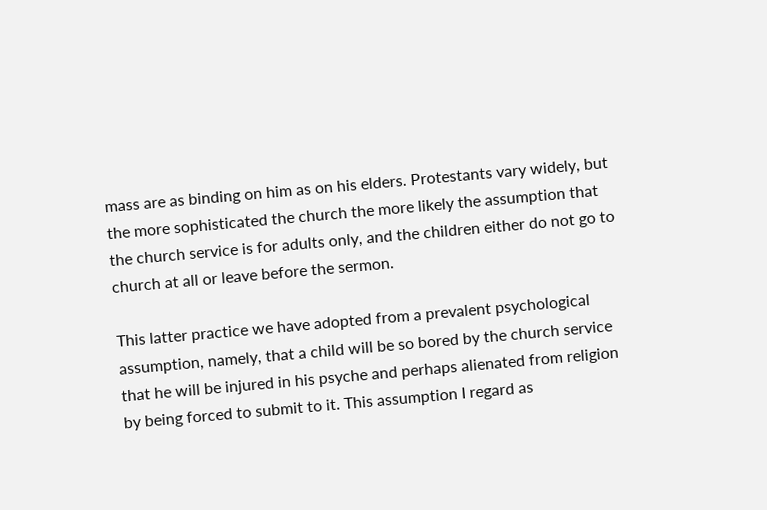mass are as binding on him as on his elders. Protestants vary widely, but the more sophisticated the church the more likely the assumption that the church service is for adults only, and the children either do not go to church at all or leave before the sermon.

This latter practice we have adopted from a prevalent psychological assumption, namely, that a child will be so bored by the church service that he will be injured in his psyche and perhaps alienated from religion by being forced to submit to it. This assumption I regard as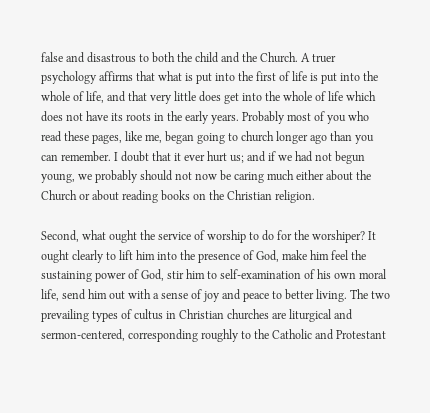false and disastrous to both the child and the Church. A truer psychology affirms that what is put into the first of life is put into the whole of life, and that very little does get into the whole of life which does not have its roots in the early years. Probably most of you who read these pages, like me, began going to church longer ago than you can remember. I doubt that it ever hurt us; and if we had not begun young, we probably should not now be caring much either about the Church or about reading books on the Christian religion.

Second, what ought the service of worship to do for the worshiper? It ought clearly to lift him into the presence of God, make him feel the sustaining power of God, stir him to self-examination of his own moral life, send him out with a sense of joy and peace to better living. The two prevailing types of cultus in Christian churches are liturgical and sermon-centered, corresponding roughly to the Catholic and Protestant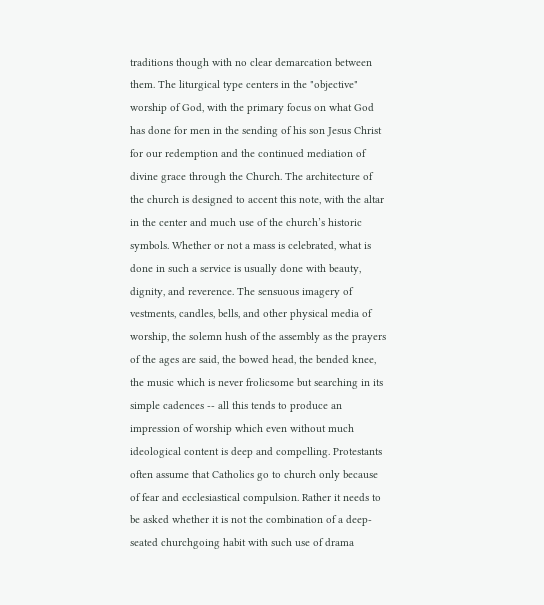traditions though with no clear demarcation between them. The liturgical type centers in the "objective" worship of God, with the primary focus on what God has done for men in the sending of his son Jesus Christ for our redemption and the continued mediation of divine grace through the Church. The architecture of the church is designed to accent this note, with the altar in the center and much use of the church’s historic symbols. Whether or not a mass is celebrated, what is done in such a service is usually done with beauty, dignity, and reverence. The sensuous imagery of vestments, candles, bells, and other physical media of worship, the solemn hush of the assembly as the prayers of the ages are said, the bowed head, the bended knee, the music which is never frolicsome but searching in its simple cadences -- all this tends to produce an impression of worship which even without much ideological content is deep and compelling. Protestants often assume that Catholics go to church only because of fear and ecclesiastical compulsion. Rather it needs to be asked whether it is not the combination of a deep-seated churchgoing habit with such use of drama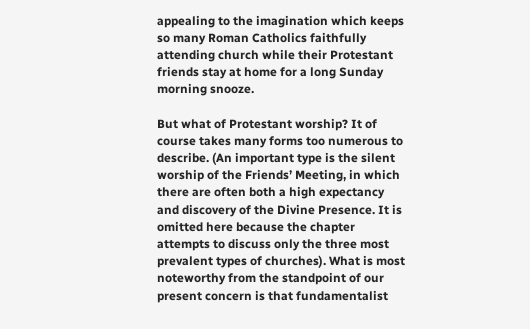appealing to the imagination which keeps so many Roman Catholics faithfully attending church while their Protestant friends stay at home for a long Sunday morning snooze.

But what of Protestant worship? It of course takes many forms too numerous to describe. (An important type is the silent worship of the Friends’ Meeting, in which there are often both a high expectancy and discovery of the Divine Presence. It is omitted here because the chapter attempts to discuss only the three most prevalent types of churches). What is most noteworthy from the standpoint of our present concern is that fundamentalist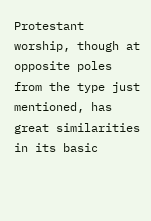Protestant worship, though at opposite poles from the type just mentioned, has great similarities in its basic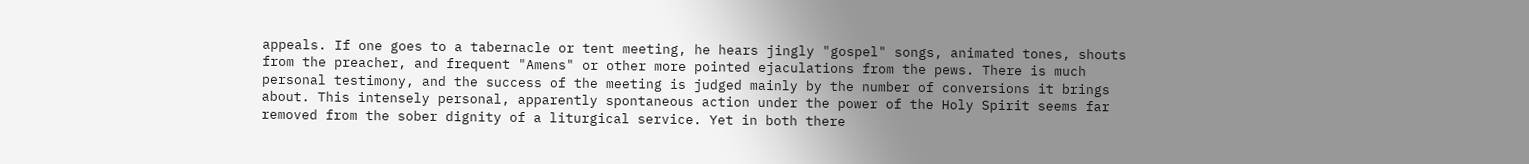appeals. If one goes to a tabernacle or tent meeting, he hears jingly "gospel" songs, animated tones, shouts from the preacher, and frequent "Amens" or other more pointed ejaculations from the pews. There is much personal testimony, and the success of the meeting is judged mainly by the number of conversions it brings about. This intensely personal, apparently spontaneous action under the power of the Holy Spirit seems far removed from the sober dignity of a liturgical service. Yet in both there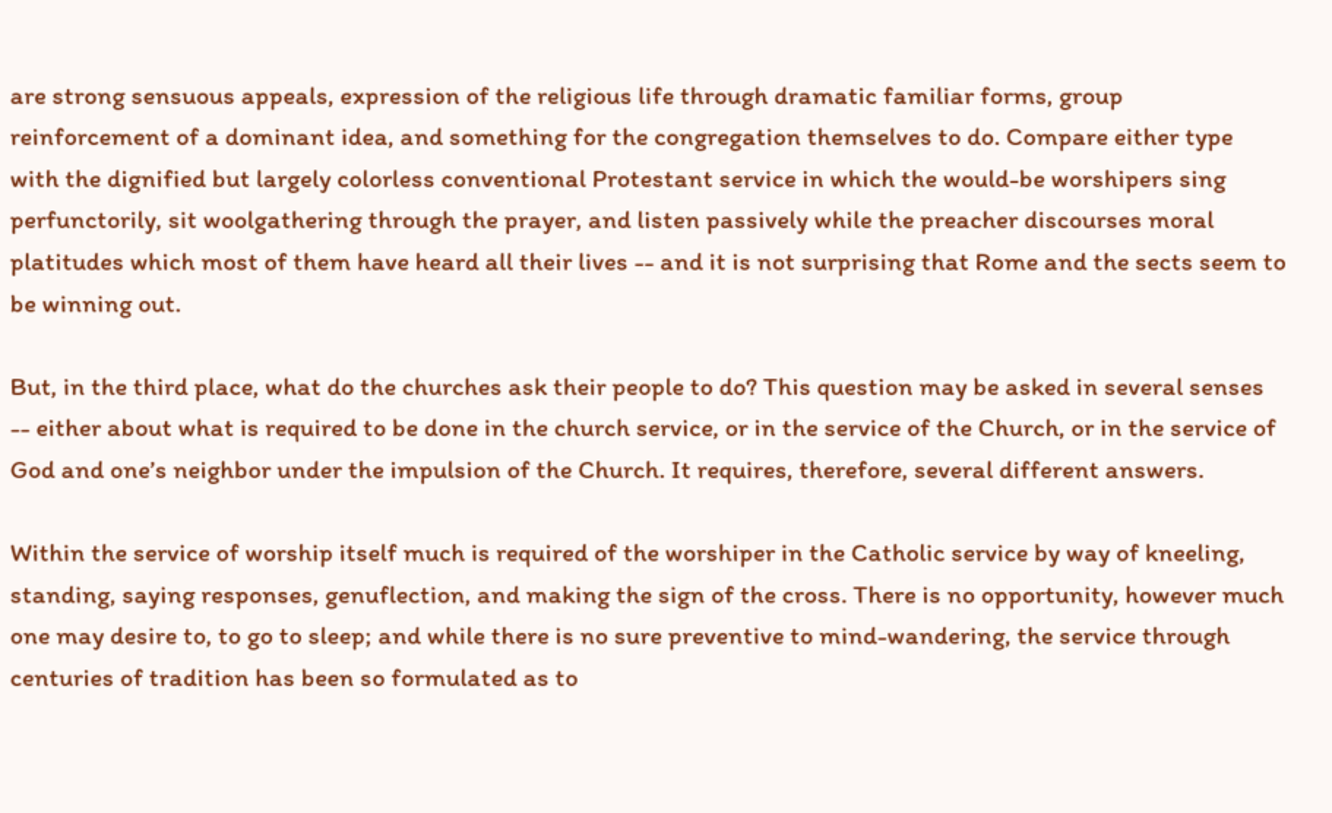are strong sensuous appeals, expression of the religious life through dramatic familiar forms, group reinforcement of a dominant idea, and something for the congregation themselves to do. Compare either type with the dignified but largely colorless conventional Protestant service in which the would-be worshipers sing perfunctorily, sit woolgathering through the prayer, and listen passively while the preacher discourses moral platitudes which most of them have heard all their lives -- and it is not surprising that Rome and the sects seem to be winning out.

But, in the third place, what do the churches ask their people to do? This question may be asked in several senses -- either about what is required to be done in the church service, or in the service of the Church, or in the service of God and one’s neighbor under the impulsion of the Church. It requires, therefore, several different answers.

Within the service of worship itself much is required of the worshiper in the Catholic service by way of kneeling, standing, saying responses, genuflection, and making the sign of the cross. There is no opportunity, however much one may desire to, to go to sleep; and while there is no sure preventive to mind-wandering, the service through centuries of tradition has been so formulated as to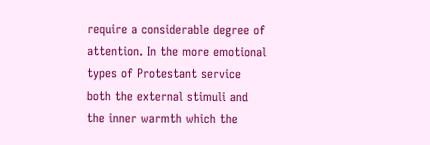require a considerable degree of attention. In the more emotional types of Protestant service both the external stimuli and the inner warmth which the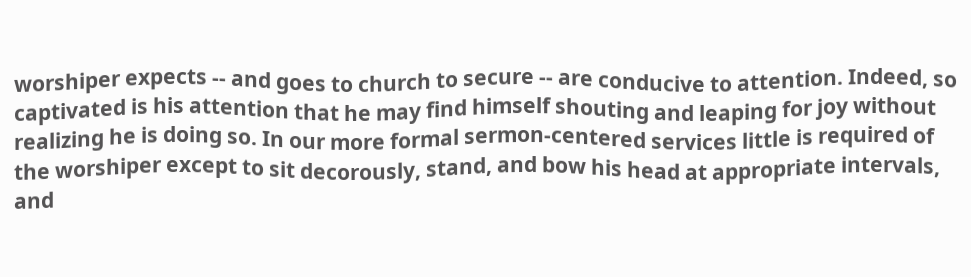worshiper expects -- and goes to church to secure -- are conducive to attention. Indeed, so captivated is his attention that he may find himself shouting and leaping for joy without realizing he is doing so. In our more formal sermon-centered services little is required of the worshiper except to sit decorously, stand, and bow his head at appropriate intervals, and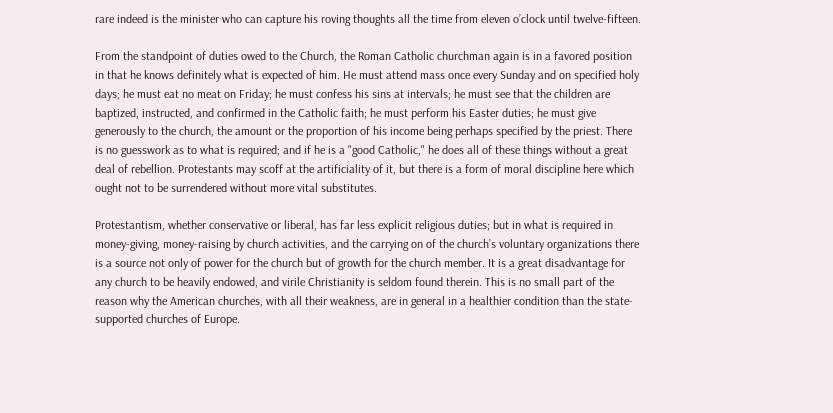rare indeed is the minister who can capture his roving thoughts all the time from eleven o’clock until twelve-fifteen.

From the standpoint of duties owed to the Church, the Roman Catholic churchman again is in a favored position in that he knows definitely what is expected of him. He must attend mass once every Sunday and on specified holy days; he must eat no meat on Friday; he must confess his sins at intervals; he must see that the children are baptized, instructed, and confirmed in the Catholic faith; he must perform his Easter duties; he must give generously to the church, the amount or the proportion of his income being perhaps specified by the priest. There is no guesswork as to what is required; and if he is a "good Catholic," he does all of these things without a great deal of rebellion. Protestants may scoff at the artificiality of it, but there is a form of moral discipline here which ought not to be surrendered without more vital substitutes.

Protestantism, whether conservative or liberal, has far less explicit religious duties; but in what is required in money-giving, money-raising by church activities, and the carrying on of the church’s voluntary organizations there is a source not only of power for the church but of growth for the church member. It is a great disadvantage for any church to be heavily endowed, and virile Christianity is seldom found therein. This is no small part of the reason why the American churches, with all their weakness, are in general in a healthier condition than the state-supported churches of Europe.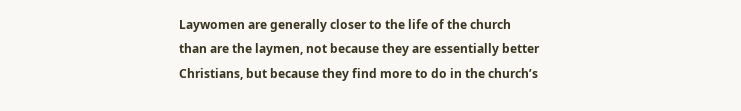Laywomen are generally closer to the life of the church than are the laymen, not because they are essentially better Christians, but because they find more to do in the church’s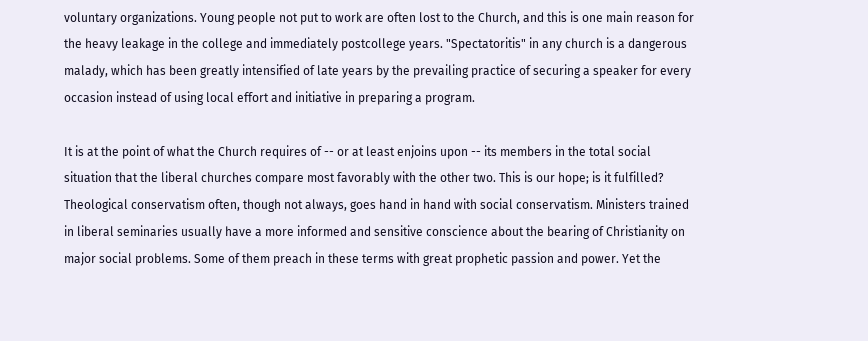voluntary organizations. Young people not put to work are often lost to the Church, and this is one main reason for the heavy leakage in the college and immediately postcollege years. "Spectatoritis" in any church is a dangerous malady, which has been greatly intensified of late years by the prevailing practice of securing a speaker for every occasion instead of using local effort and initiative in preparing a program.

It is at the point of what the Church requires of -- or at least enjoins upon -- its members in the total social situation that the liberal churches compare most favorably with the other two. This is our hope; is it fulfilled? Theological conservatism often, though not always, goes hand in hand with social conservatism. Ministers trained in liberal seminaries usually have a more informed and sensitive conscience about the bearing of Christianity on major social problems. Some of them preach in these terms with great prophetic passion and power. Yet the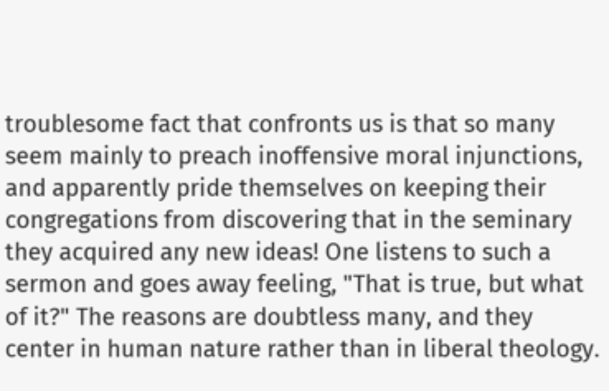troublesome fact that confronts us is that so many seem mainly to preach inoffensive moral injunctions, and apparently pride themselves on keeping their congregations from discovering that in the seminary they acquired any new ideas! One listens to such a sermon and goes away feeling, "That is true, but what of it?" The reasons are doubtless many, and they center in human nature rather than in liberal theology.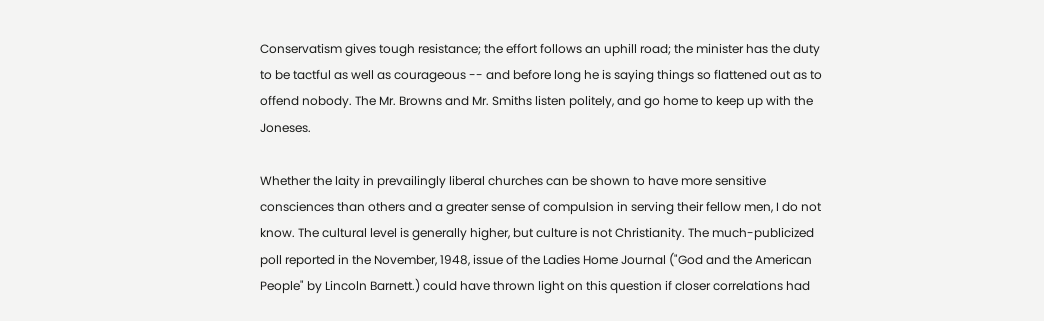Conservatism gives tough resistance; the effort follows an uphill road; the minister has the duty to be tactful as well as courageous -- and before long he is saying things so flattened out as to offend nobody. The Mr. Browns and Mr. Smiths listen politely, and go home to keep up with the Joneses.

Whether the laity in prevailingly liberal churches can be shown to have more sensitive consciences than others and a greater sense of compulsion in serving their fellow men, I do not know. The cultural level is generally higher, but culture is not Christianity. The much-publicized poll reported in the November, 1948, issue of the Ladies Home Journal ("God and the American People" by Lincoln Barnett.) could have thrown light on this question if closer correlations had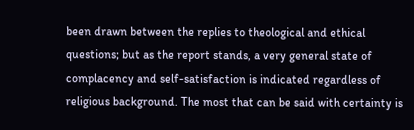been drawn between the replies to theological and ethical questions; but as the report stands, a very general state of complacency and self-satisfaction is indicated regardless of religious background. The most that can be said with certainty is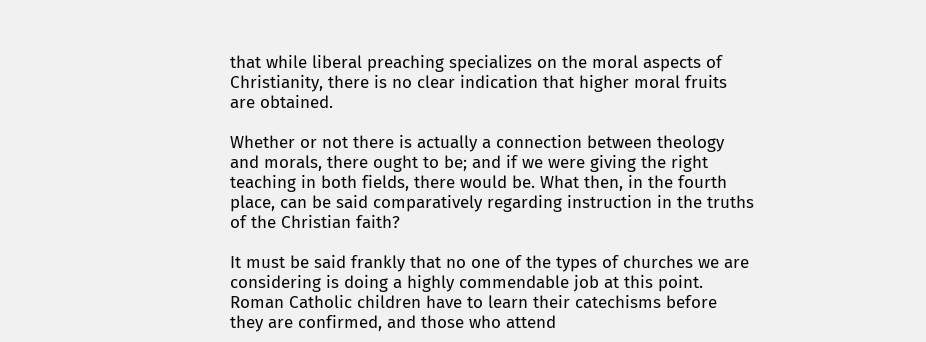that while liberal preaching specializes on the moral aspects of Christianity, there is no clear indication that higher moral fruits are obtained.

Whether or not there is actually a connection between theology and morals, there ought to be; and if we were giving the right teaching in both fields, there would be. What then, in the fourth place, can be said comparatively regarding instruction in the truths of the Christian faith?

It must be said frankly that no one of the types of churches we are considering is doing a highly commendable job at this point. Roman Catholic children have to learn their catechisms before they are confirmed, and those who attend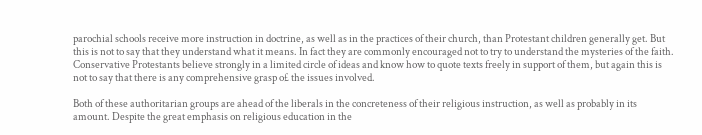parochial schools receive more instruction in doctrine, as well as in the practices of their church, than Protestant children generally get. But this is not to say that they understand what it means. In fact they are commonly encouraged not to try to understand the mysteries of the faith. Conservative Protestants believe strongly in a limited circle of ideas and know how to quote texts freely in support of them, but again this is not to say that there is any comprehensive grasp o£ the issues involved.

Both of these authoritarian groups are ahead of the liberals in the concreteness of their religious instruction, as well as probably in its amount. Despite the great emphasis on religious education in the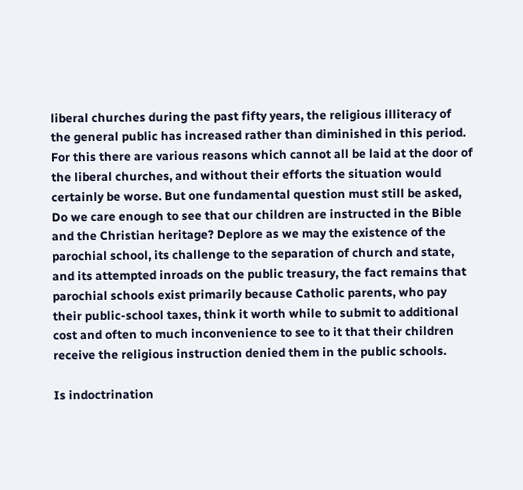liberal churches during the past fifty years, the religious illiteracy of the general public has increased rather than diminished in this period. For this there are various reasons which cannot all be laid at the door of the liberal churches, and without their efforts the situation would certainly be worse. But one fundamental question must still be asked, Do we care enough to see that our children are instructed in the Bible and the Christian heritage? Deplore as we may the existence of the parochial school, its challenge to the separation of church and state, and its attempted inroads on the public treasury, the fact remains that parochial schools exist primarily because Catholic parents, who pay their public-school taxes, think it worth while to submit to additional cost and often to much inconvenience to see to it that their children receive the religious instruction denied them in the public schools.

Is indoctrination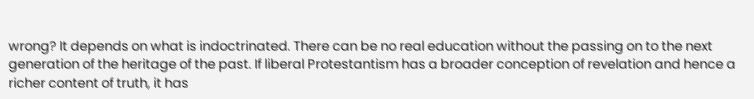wrong? It depends on what is indoctrinated. There can be no real education without the passing on to the next generation of the heritage of the past. If liberal Protestantism has a broader conception of revelation and hence a richer content of truth, it has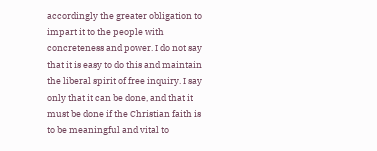accordingly the greater obligation to impart it to the people with concreteness and power. I do not say that it is easy to do this and maintain the liberal spirit of free inquiry. I say only that it can be done, and that it must be done if the Christian faith is to be meaningful and vital to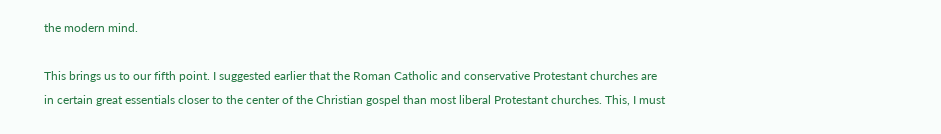the modern mind.

This brings us to our fifth point. I suggested earlier that the Roman Catholic and conservative Protestant churches are in certain great essentials closer to the center of the Christian gospel than most liberal Protestant churches. This, I must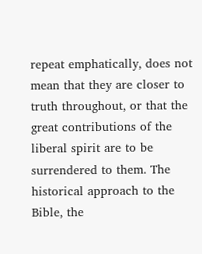repeat emphatically, does not mean that they are closer to truth throughout, or that the great contributions of the liberal spirit are to be surrendered to them. The historical approach to the Bible, the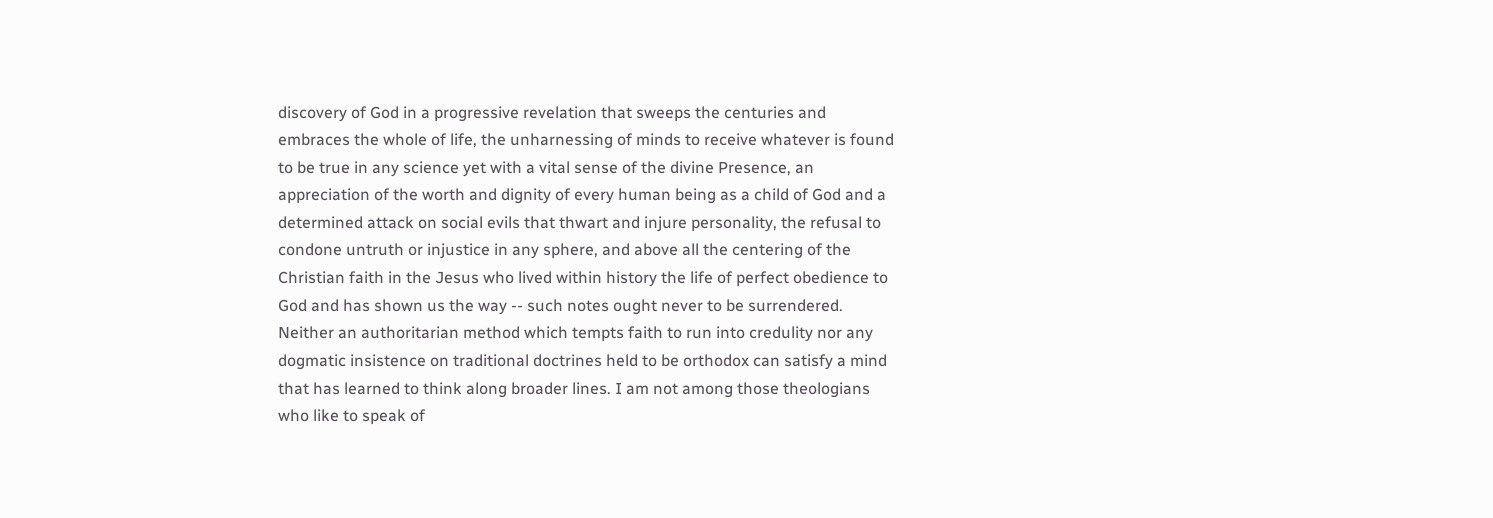discovery of God in a progressive revelation that sweeps the centuries and embraces the whole of life, the unharnessing of minds to receive whatever is found to be true in any science yet with a vital sense of the divine Presence, an appreciation of the worth and dignity of every human being as a child of God and a determined attack on social evils that thwart and injure personality, the refusal to condone untruth or injustice in any sphere, and above all the centering of the Christian faith in the Jesus who lived within history the life of perfect obedience to God and has shown us the way -- such notes ought never to be surrendered. Neither an authoritarian method which tempts faith to run into credulity nor any dogmatic insistence on traditional doctrines held to be orthodox can satisfy a mind that has learned to think along broader lines. I am not among those theologians who like to speak of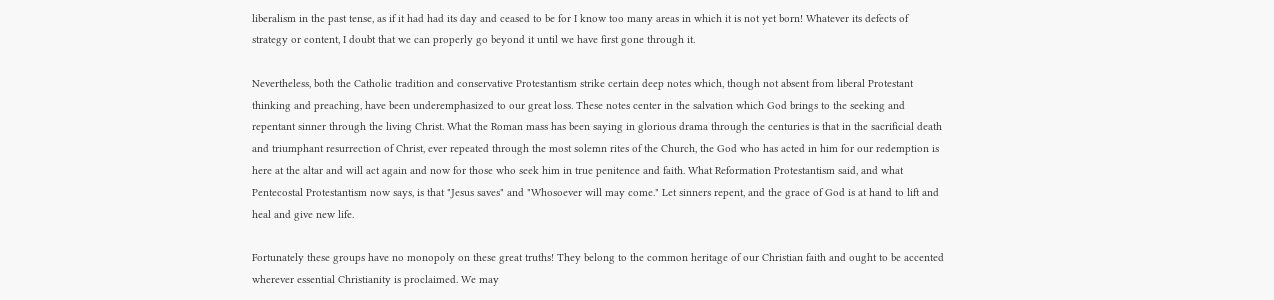liberalism in the past tense, as if it had had its day and ceased to be for I know too many areas in which it is not yet born! Whatever its defects of strategy or content, I doubt that we can properly go beyond it until we have first gone through it.

Nevertheless, both the Catholic tradition and conservative Protestantism strike certain deep notes which, though not absent from liberal Protestant thinking and preaching, have been underemphasized to our great loss. These notes center in the salvation which God brings to the seeking and repentant sinner through the living Christ. What the Roman mass has been saying in glorious drama through the centuries is that in the sacrificial death and triumphant resurrection of Christ, ever repeated through the most solemn rites of the Church, the God who has acted in him for our redemption is here at the altar and will act again and now for those who seek him in true penitence and faith. What Reformation Protestantism said, and what Pentecostal Protestantism now says, is that "Jesus saves" and "Whosoever will may come." Let sinners repent, and the grace of God is at hand to lift and heal and give new life.

Fortunately these groups have no monopoly on these great truths! They belong to the common heritage of our Christian faith and ought to be accented wherever essential Christianity is proclaimed. We may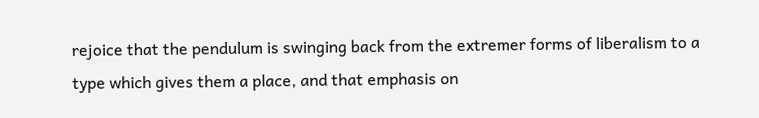rejoice that the pendulum is swinging back from the extremer forms of liberalism to a type which gives them a place, and that emphasis on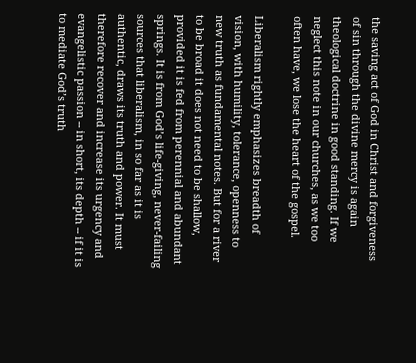the saving act of God in Christ and forgiveness of sin through the divine mercy is again theological doctrine in good standing. If we neglect this note in our churches, as we too often have, we lose the heart of the gospel.

Liberalism rightly emphasizes breadth of vision, with humility, tolerance, openness to new truth as fundamental notes. But for a river to be broad it does not need to be shallow, provided it is fed from perennial and abundant springs. It is from God’s life-giving, never-failing sources that liberalism, in so far as it is authentic, draws its truth and power. It must therefore recover and increase its urgency and evangelistic passion -- in short, its depth -- if it is to mediate God’s truth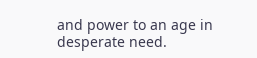and power to an age in desperate need.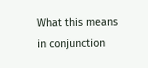What this means in conjunction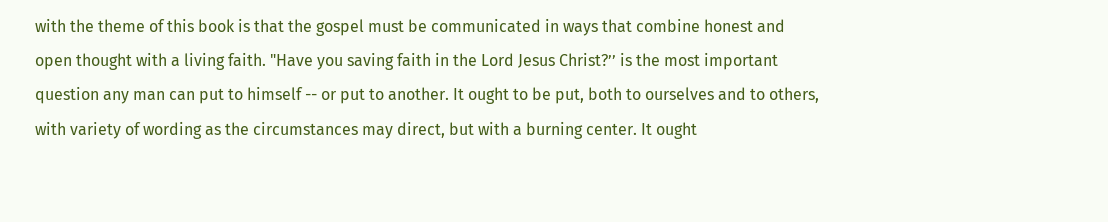with the theme of this book is that the gospel must be communicated in ways that combine honest and open thought with a living faith. "Have you saving faith in the Lord Jesus Christ?’’ is the most important question any man can put to himself -- or put to another. It ought to be put, both to ourselves and to others, with variety of wording as the circumstances may direct, but with a burning center. It ought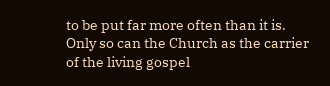to be put far more often than it is. Only so can the Church as the carrier of the living gospel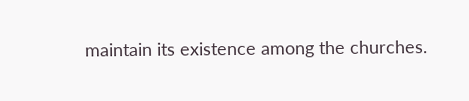maintain its existence among the churches.